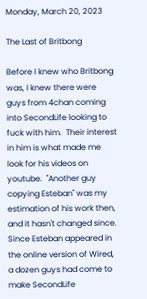Monday, March 20, 2023

The Last of Britbong

Before I knew who Britbong was, I knew there were guys from 4chan coming into SecondLife looking to fuck with him.  Their interest in him is what made me look for his videos on youtube.  "Another guy copying Esteban" was my estimation of his work then, and it hasn't changed since.   Since Esteban appeared in the online version of Wired, a dozen guys had come to make SecondLife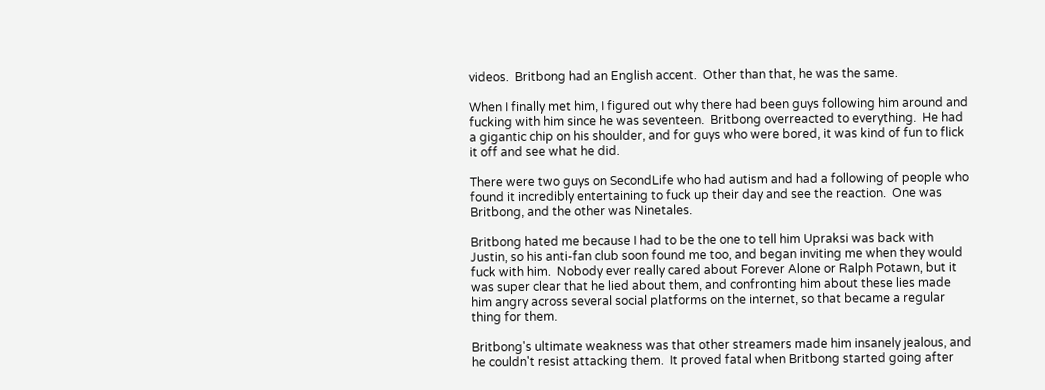videos.  Britbong had an English accent.  Other than that, he was the same.

When I finally met him, I figured out why there had been guys following him around and fucking with him since he was seventeen.  Britbong overreacted to everything.  He had a gigantic chip on his shoulder, and for guys who were bored, it was kind of fun to flick it off and see what he did.

There were two guys on SecondLife who had autism and had a following of people who found it incredibly entertaining to fuck up their day and see the reaction.  One was Britbong, and the other was Ninetales.

Britbong hated me because I had to be the one to tell him Upraksi was back with Justin, so his anti-fan club soon found me too, and began inviting me when they would fuck with him.  Nobody ever really cared about Forever Alone or Ralph Potawn, but it was super clear that he lied about them, and confronting him about these lies made him angry across several social platforms on the internet, so that became a regular thing for them.

Britbong's ultimate weakness was that other streamers made him insanely jealous, and he couldn't resist attacking them.  It proved fatal when Britbong started going after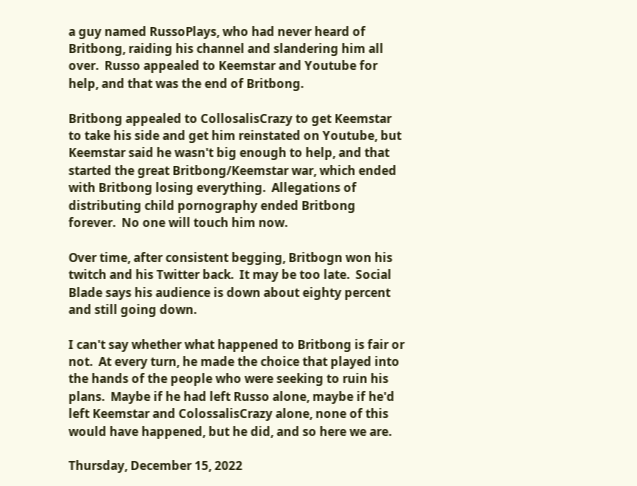a guy named RussoPlays, who had never heard of Britbong, raiding his channel and slandering him all over.  Russo appealed to Keemstar and Youtube for help, and that was the end of Britbong.

Britbong appealed to CollosalisCrazy to get Keemstar to take his side and get him reinstated on Youtube, but Keemstar said he wasn't big enough to help, and that started the great Britbong/Keemstar war, which ended with Britbong losing everything.  Allegations of distributing child pornography ended Britbong forever.  No one will touch him now.

Over time, after consistent begging, Britbogn won his twitch and his Twitter back.  It may be too late.  Social Blade says his audience is down about eighty percent and still going down.

I can't say whether what happened to Britbong is fair or not.  At every turn, he made the choice that played into the hands of the people who were seeking to ruin his plans.  Maybe if he had left Russo alone, maybe if he'd left Keemstar and ColossalisCrazy alone, none of this would have happened, but he did, and so here we are.

Thursday, December 15, 2022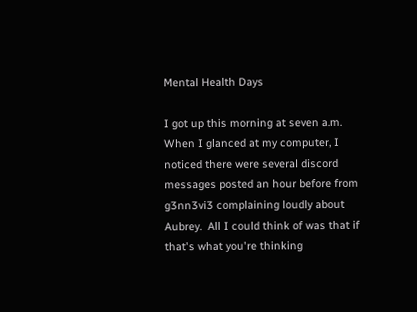Mental Health Days

I got up this morning at seven a.m.  When I glanced at my computer, I noticed there were several discord messages posted an hour before from g3nn3vi3 complaining loudly about Aubrey.  All I could think of was that if that's what you're thinking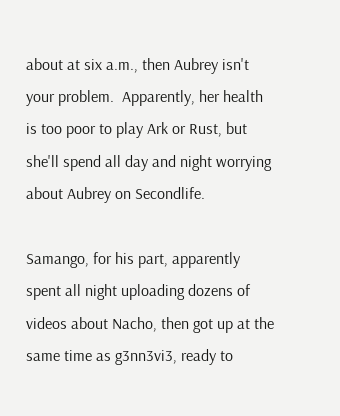about at six a.m., then Aubrey isn't your problem.  Apparently, her health is too poor to play Ark or Rust, but she'll spend all day and night worrying about Aubrey on Secondlife.

Samango, for his part, apparently spent all night uploading dozens of videos about Nacho, then got up at the same time as g3nn3vi3, ready to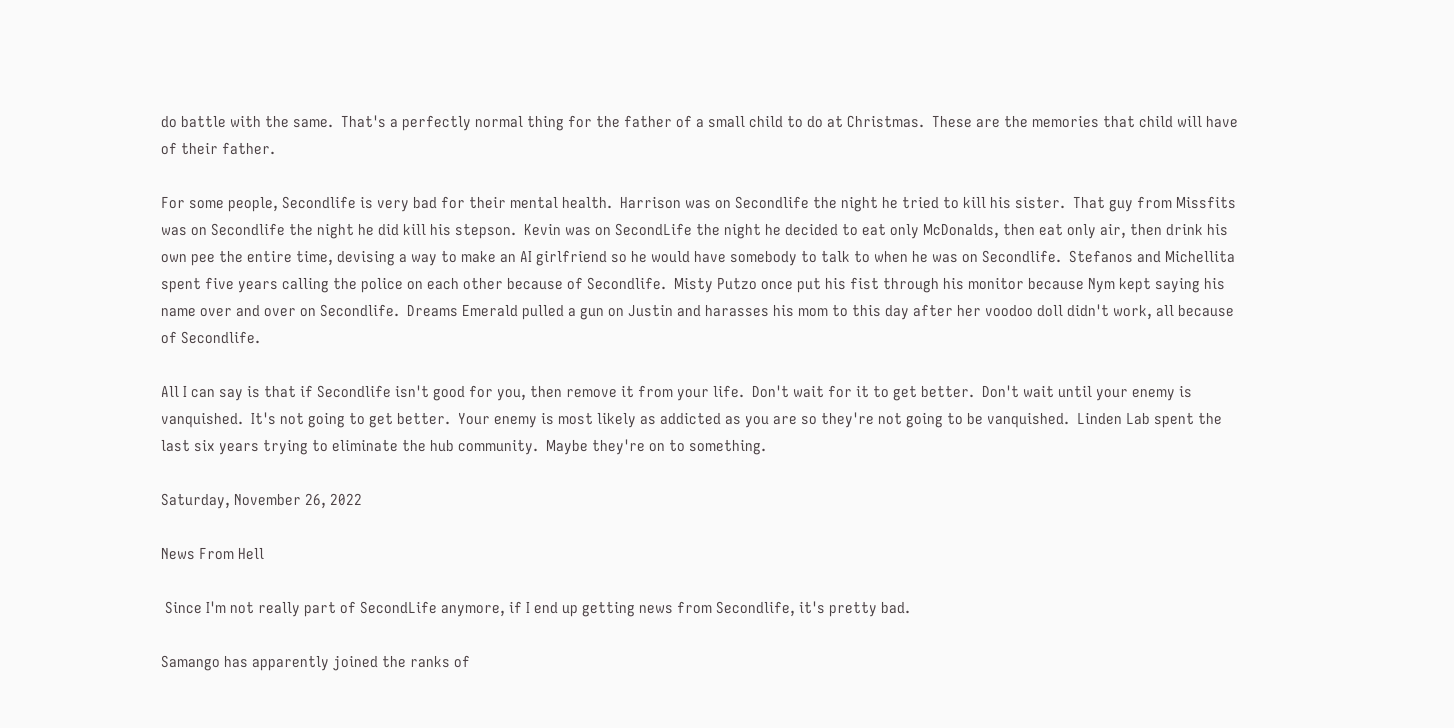do battle with the same.  That's a perfectly normal thing for the father of a small child to do at Christmas.  These are the memories that child will have of their father.

For some people, Secondlife is very bad for their mental health.  Harrison was on Secondlife the night he tried to kill his sister.  That guy from Missfits was on Secondlife the night he did kill his stepson.  Kevin was on SecondLife the night he decided to eat only McDonalds, then eat only air, then drink his own pee the entire time, devising a way to make an AI girlfriend so he would have somebody to talk to when he was on Secondlife.  Stefanos and Michellita spent five years calling the police on each other because of Secondlife.  Misty Putzo once put his fist through his monitor because Nym kept saying his name over and over on Secondlife.  Dreams Emerald pulled a gun on Justin and harasses his mom to this day after her voodoo doll didn't work, all because of Secondlife.

All I can say is that if Secondlife isn't good for you, then remove it from your life.  Don't wait for it to get better.  Don't wait until your enemy is vanquished.  It's not going to get better.  Your enemy is most likely as addicted as you are so they're not going to be vanquished.  Linden Lab spent the last six years trying to eliminate the hub community.  Maybe they're on to something.

Saturday, November 26, 2022

News From Hell

 Since I'm not really part of SecondLife anymore, if I end up getting news from Secondlife, it's pretty bad.

Samango has apparently joined the ranks of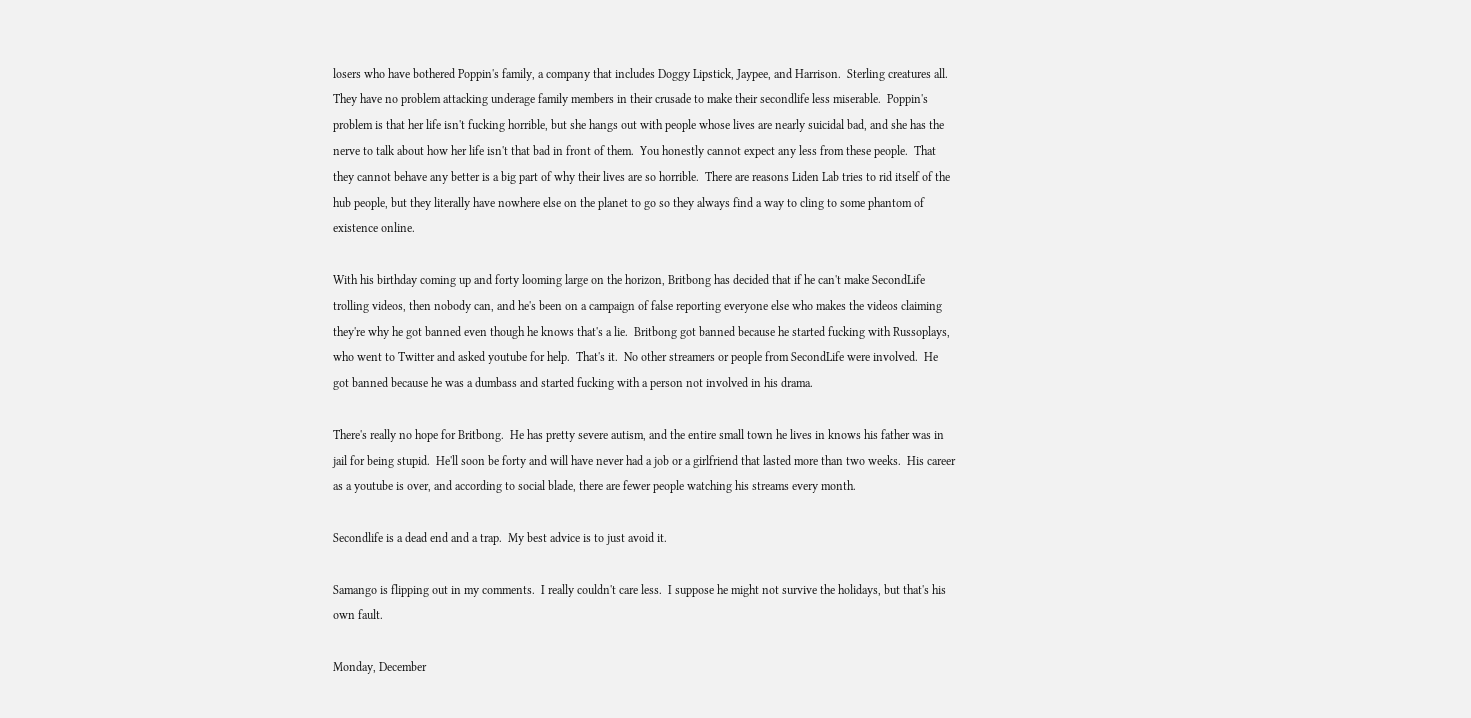losers who have bothered Poppin's family, a company that includes Doggy Lipstick, Jaypee, and Harrison.  Sterling creatures all.  They have no problem attacking underage family members in their crusade to make their secondlife less miserable.  Poppin's problem is that her life isn't fucking horrible, but she hangs out with people whose lives are nearly suicidal bad, and she has the nerve to talk about how her life isn't that bad in front of them.  You honestly cannot expect any less from these people.  That they cannot behave any better is a big part of why their lives are so horrible.  There are reasons Liden Lab tries to rid itself of the hub people, but they literally have nowhere else on the planet to go so they always find a way to cling to some phantom of existence online.

With his birthday coming up and forty looming large on the horizon, Britbong has decided that if he can't make SecondLife trolling videos, then nobody can, and he's been on a campaign of false reporting everyone else who makes the videos claiming they're why he got banned even though he knows that's a lie.  Britbong got banned because he started fucking with Russoplays, who went to Twitter and asked youtube for help.  That's it.  No other streamers or people from SecondLife were involved.  He got banned because he was a dumbass and started fucking with a person not involved in his drama.

There's really no hope for Britbong.  He has pretty severe autism, and the entire small town he lives in knows his father was in jail for being stupid.  He'll soon be forty and will have never had a job or a girlfriend that lasted more than two weeks.  His career as a youtube is over, and according to social blade, there are fewer people watching his streams every month.

Secondlife is a dead end and a trap.  My best advice is to just avoid it.

Samango is flipping out in my comments.  I really couldn't care less.  I suppose he might not survive the holidays, but that's his own fault.

Monday, December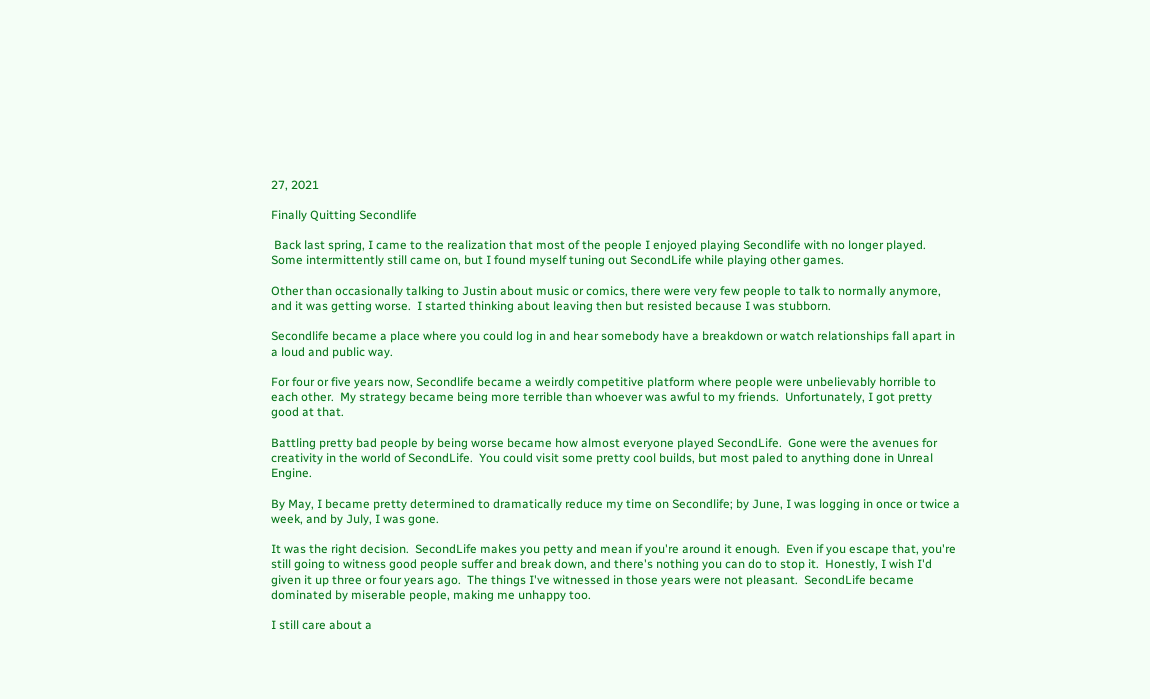27, 2021

Finally Quitting Secondlife

 Back last spring, I came to the realization that most of the people I enjoyed playing Secondlife with no longer played.  Some intermittently still came on, but I found myself tuning out SecondLife while playing other games.

Other than occasionally talking to Justin about music or comics, there were very few people to talk to normally anymore, and it was getting worse.  I started thinking about leaving then but resisted because I was stubborn.

Secondlife became a place where you could log in and hear somebody have a breakdown or watch relationships fall apart in a loud and public way.

For four or five years now, Secondlife became a weirdly competitive platform where people were unbelievably horrible to each other.  My strategy became being more terrible than whoever was awful to my friends.  Unfortunately, I got pretty good at that.

Battling pretty bad people by being worse became how almost everyone played SecondLife.  Gone were the avenues for creativity in the world of SecondLife.  You could visit some pretty cool builds, but most paled to anything done in Unreal Engine.

By May, I became pretty determined to dramatically reduce my time on Secondlife; by June, I was logging in once or twice a week, and by July, I was gone.

It was the right decision.  SecondLife makes you petty and mean if you're around it enough.  Even if you escape that, you're still going to witness good people suffer and break down, and there's nothing you can do to stop it.  Honestly, I wish I'd given it up three or four years ago.  The things I've witnessed in those years were not pleasant.  SecondLife became dominated by miserable people, making me unhappy too.

I still care about a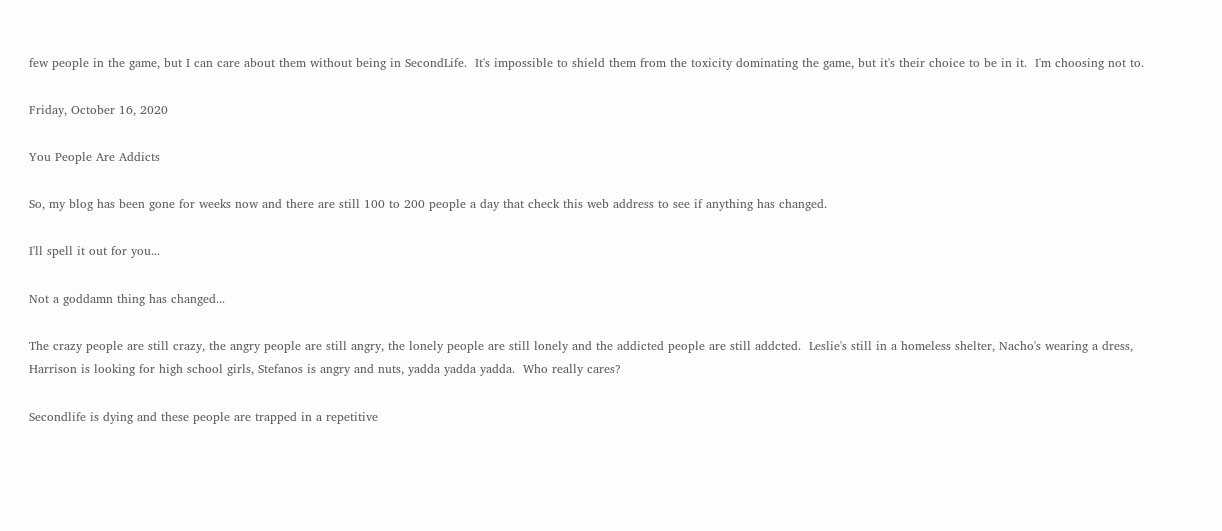few people in the game, but I can care about them without being in SecondLife.  It's impossible to shield them from the toxicity dominating the game, but it's their choice to be in it.  I'm choosing not to.

Friday, October 16, 2020

You People Are Addicts

So, my blog has been gone for weeks now and there are still 100 to 200 people a day that check this web address to see if anything has changed.

I'll spell it out for you...

Not a goddamn thing has changed...

The crazy people are still crazy, the angry people are still angry, the lonely people are still lonely and the addicted people are still addcted.  Leslie's still in a homeless shelter, Nacho's wearing a dress, Harrison is looking for high school girls, Stefanos is angry and nuts, yadda yadda yadda.  Who really cares?

Secondlife is dying and these people are trapped in a repetitive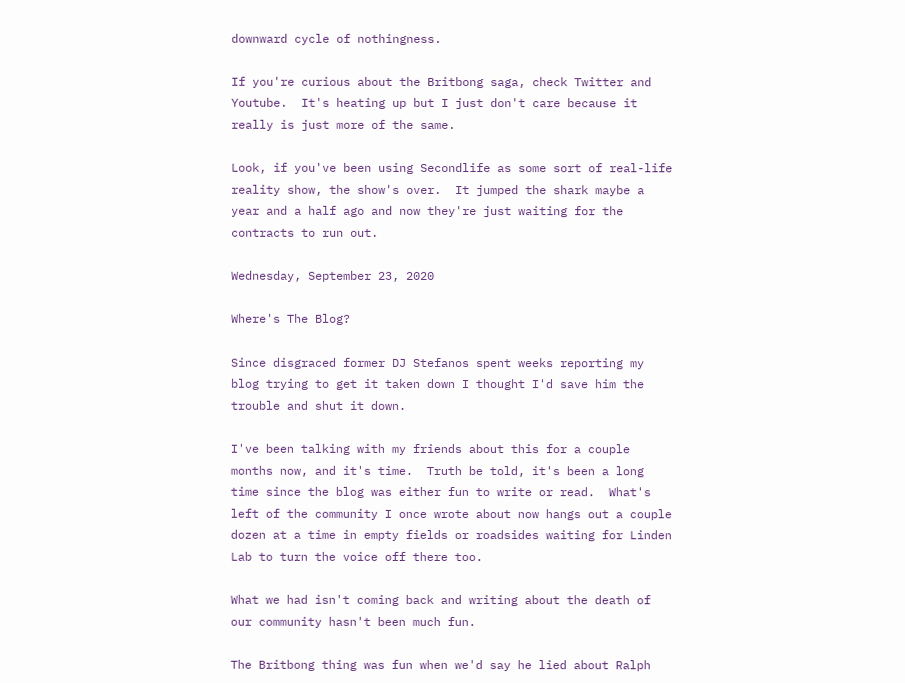downward cycle of nothingness.

If you're curious about the Britbong saga, check Twitter and Youtube.  It's heating up but I just don't care because it really is just more of the same.

Look, if you've been using Secondlife as some sort of real-life reality show, the show's over.  It jumped the shark maybe a year and a half ago and now they're just waiting for the contracts to run out.

Wednesday, September 23, 2020

Where's The Blog?

Since disgraced former DJ Stefanos spent weeks reporting my blog trying to get it taken down I thought I'd save him the trouble and shut it down.

I've been talking with my friends about this for a couple months now, and it's time.  Truth be told, it's been a long time since the blog was either fun to write or read.  What's left of the community I once wrote about now hangs out a couple dozen at a time in empty fields or roadsides waiting for Linden Lab to turn the voice off there too.

What we had isn't coming back and writing about the death of our community hasn't been much fun.

The Britbong thing was fun when we'd say he lied about Ralph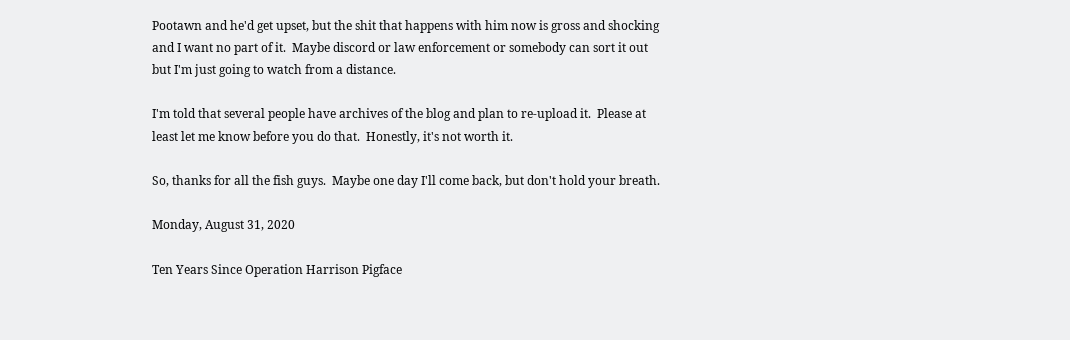Pootawn and he'd get upset, but the shit that happens with him now is gross and shocking and I want no part of it.  Maybe discord or law enforcement or somebody can sort it out but I'm just going to watch from a distance.

I'm told that several people have archives of the blog and plan to re-upload it.  Please at least let me know before you do that.  Honestly, it's not worth it.

So, thanks for all the fish guys.  Maybe one day I'll come back, but don't hold your breath.

Monday, August 31, 2020

Ten Years Since Operation Harrison Pigface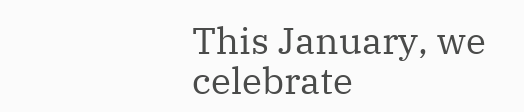This January, we celebrate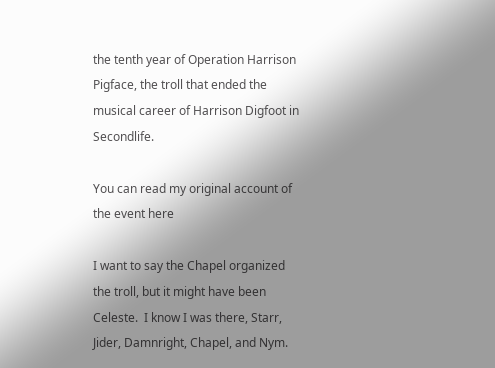the tenth year of Operation Harrison Pigface, the troll that ended the musical career of Harrison Digfoot in Secondlife.

You can read my original account of the event here

I want to say the Chapel organized the troll, but it might have been Celeste.  I know I was there, Starr, Jider, Damnright, Chapel, and Nym.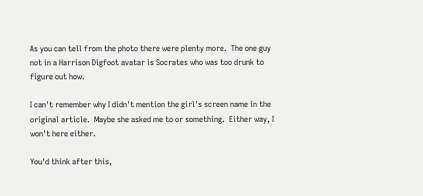As you can tell from the photo there were plenty more.  The one guy not in a Harrison Digfoot avatar is Socrates who was too drunk to figure out how.

I can't remember why I didn't mention the girl's screen name in the original article.  Maybe she asked me to or something.  Either way, I won't here either.

You'd think after this,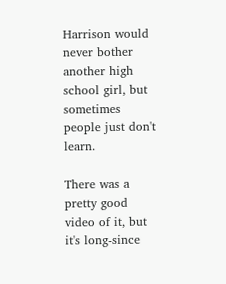Harrison would never bother another high school girl, but sometimes people just don't learn.

There was a pretty good video of it, but it's long-since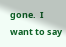gone.  I want to say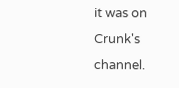it was on Crunk's channel.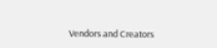Vendors and Creators